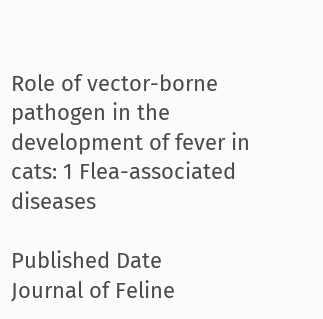Role of vector-borne pathogen in the development of fever in cats: 1 Flea-associated diseases

Published Date
Journal of Feline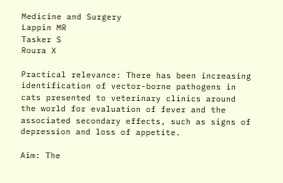Medicine and Surgery
Lappin MR
Tasker S
Roura X

Practical relevance: There has been increasing identification of vector-borne pathogens in cats presented to veterinary clinics around the world for evaluation of fever and the associated secondary effects, such as signs of depression and loss of appetite.

Aim: The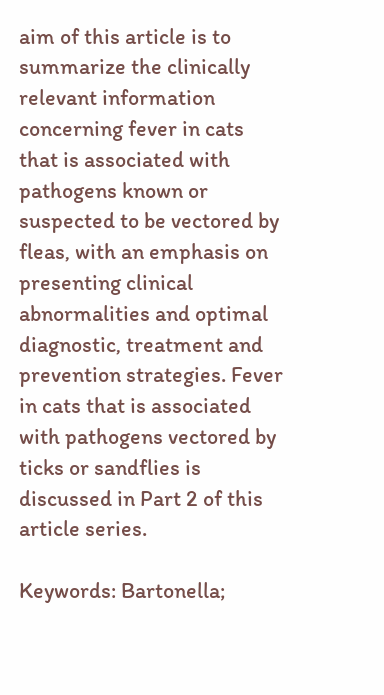aim of this article is to summarize the clinically relevant information concerning fever in cats that is associated with pathogens known or suspected to be vectored by fleas, with an emphasis on presenting clinical abnormalities and optimal diagnostic, treatment and prevention strategies. Fever in cats that is associated with pathogens vectored by ticks or sandflies is discussed in Part 2 of this article series.

Keywords: Bartonella;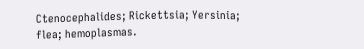Ctenocephalides; Rickettsia; Yersinia; flea; hemoplasmas.